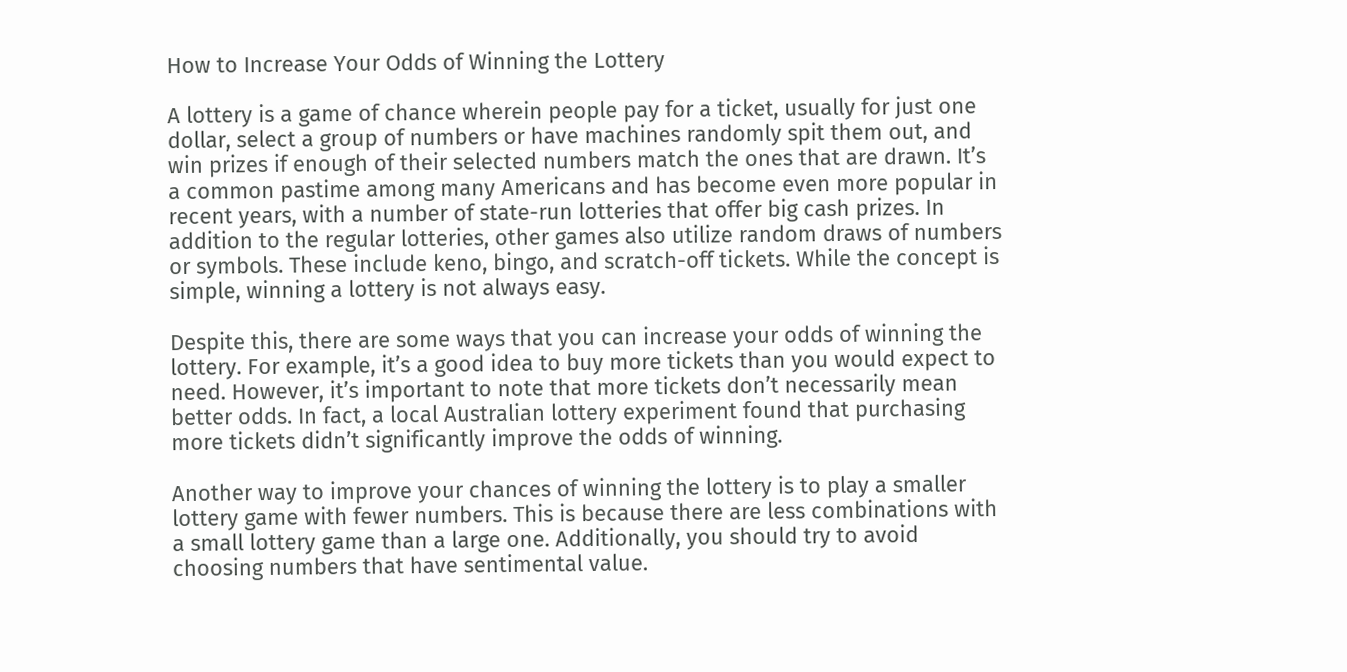How to Increase Your Odds of Winning the Lottery

A lottery is a game of chance wherein people pay for a ticket, usually for just one dollar, select a group of numbers or have machines randomly spit them out, and win prizes if enough of their selected numbers match the ones that are drawn. It’s a common pastime among many Americans and has become even more popular in recent years, with a number of state-run lotteries that offer big cash prizes. In addition to the regular lotteries, other games also utilize random draws of numbers or symbols. These include keno, bingo, and scratch-off tickets. While the concept is simple, winning a lottery is not always easy.

Despite this, there are some ways that you can increase your odds of winning the lottery. For example, it’s a good idea to buy more tickets than you would expect to need. However, it’s important to note that more tickets don’t necessarily mean better odds. In fact, a local Australian lottery experiment found that purchasing more tickets didn’t significantly improve the odds of winning.

Another way to improve your chances of winning the lottery is to play a smaller lottery game with fewer numbers. This is because there are less combinations with a small lottery game than a large one. Additionally, you should try to avoid choosing numbers that have sentimental value.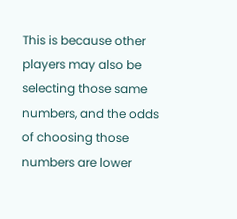This is because other players may also be selecting those same numbers, and the odds of choosing those numbers are lower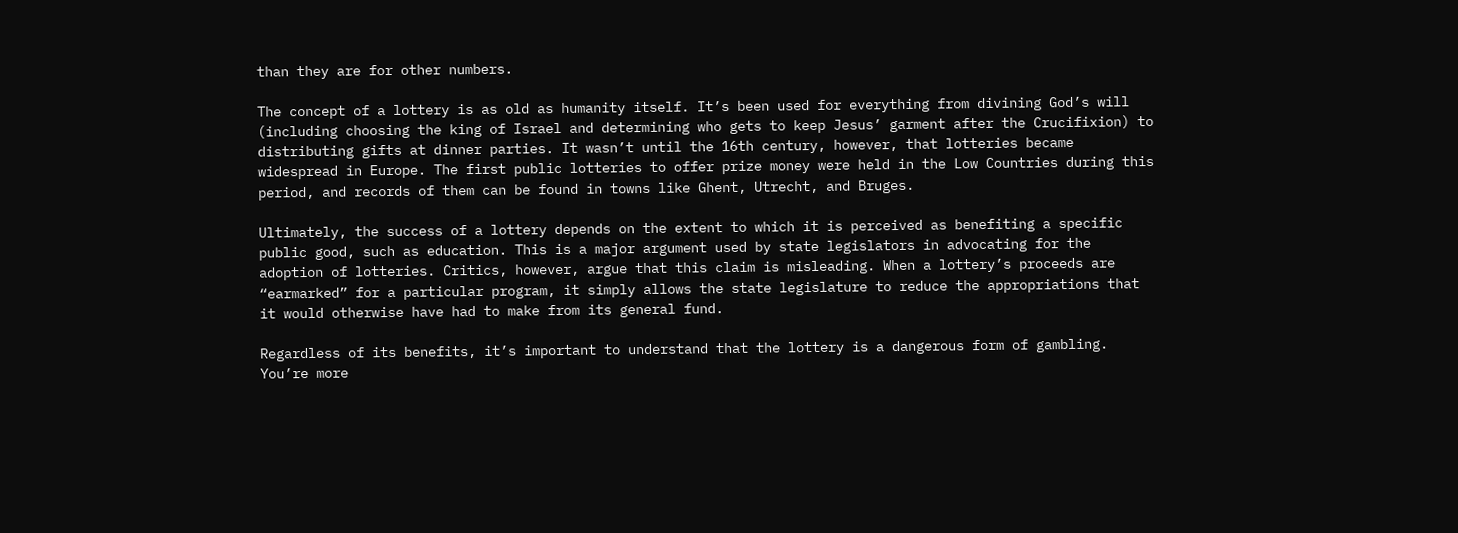than they are for other numbers.

The concept of a lottery is as old as humanity itself. It’s been used for everything from divining God’s will (including choosing the king of Israel and determining who gets to keep Jesus’ garment after the Crucifixion) to distributing gifts at dinner parties. It wasn’t until the 16th century, however, that lotteries became widespread in Europe. The first public lotteries to offer prize money were held in the Low Countries during this period, and records of them can be found in towns like Ghent, Utrecht, and Bruges.

Ultimately, the success of a lottery depends on the extent to which it is perceived as benefiting a specific public good, such as education. This is a major argument used by state legislators in advocating for the adoption of lotteries. Critics, however, argue that this claim is misleading. When a lottery’s proceeds are “earmarked” for a particular program, it simply allows the state legislature to reduce the appropriations that it would otherwise have had to make from its general fund.

Regardless of its benefits, it’s important to understand that the lottery is a dangerous form of gambling. You’re more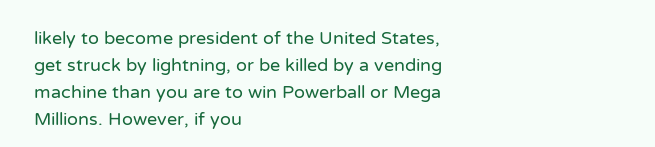likely to become president of the United States, get struck by lightning, or be killed by a vending machine than you are to win Powerball or Mega Millions. However, if you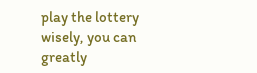play the lottery wisely, you can greatly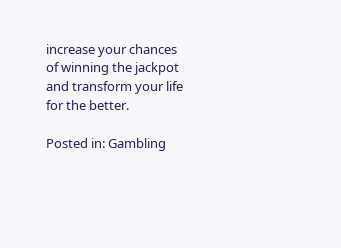increase your chances of winning the jackpot and transform your life for the better.

Posted in: Gambling